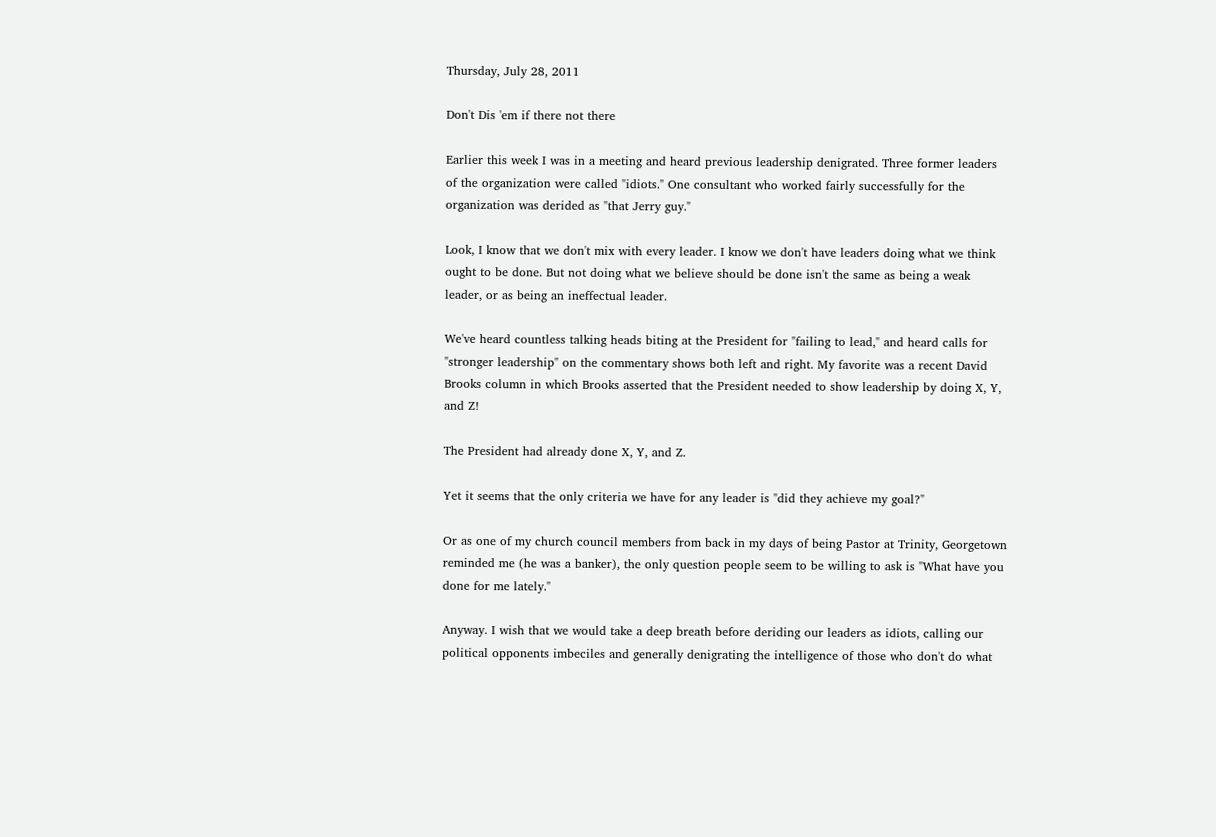Thursday, July 28, 2011

Don't Dis 'em if there not there

Earlier this week I was in a meeting and heard previous leadership denigrated. Three former leaders of the organization were called "idiots." One consultant who worked fairly successfully for the organization was derided as "that Jerry guy."

Look, I know that we don't mix with every leader. I know we don't have leaders doing what we think ought to be done. But not doing what we believe should be done isn't the same as being a weak leader, or as being an ineffectual leader.

We've heard countless talking heads biting at the President for "failing to lead," and heard calls for "stronger leadership" on the commentary shows both left and right. My favorite was a recent David Brooks column in which Brooks asserted that the President needed to show leadership by doing X, Y, and Z!

The President had already done X, Y, and Z.

Yet it seems that the only criteria we have for any leader is "did they achieve my goal?"

Or as one of my church council members from back in my days of being Pastor at Trinity, Georgetown reminded me (he was a banker), the only question people seem to be willing to ask is "What have you done for me lately."

Anyway. I wish that we would take a deep breath before deriding our leaders as idiots, calling our political opponents imbeciles and generally denigrating the intelligence of those who don't do what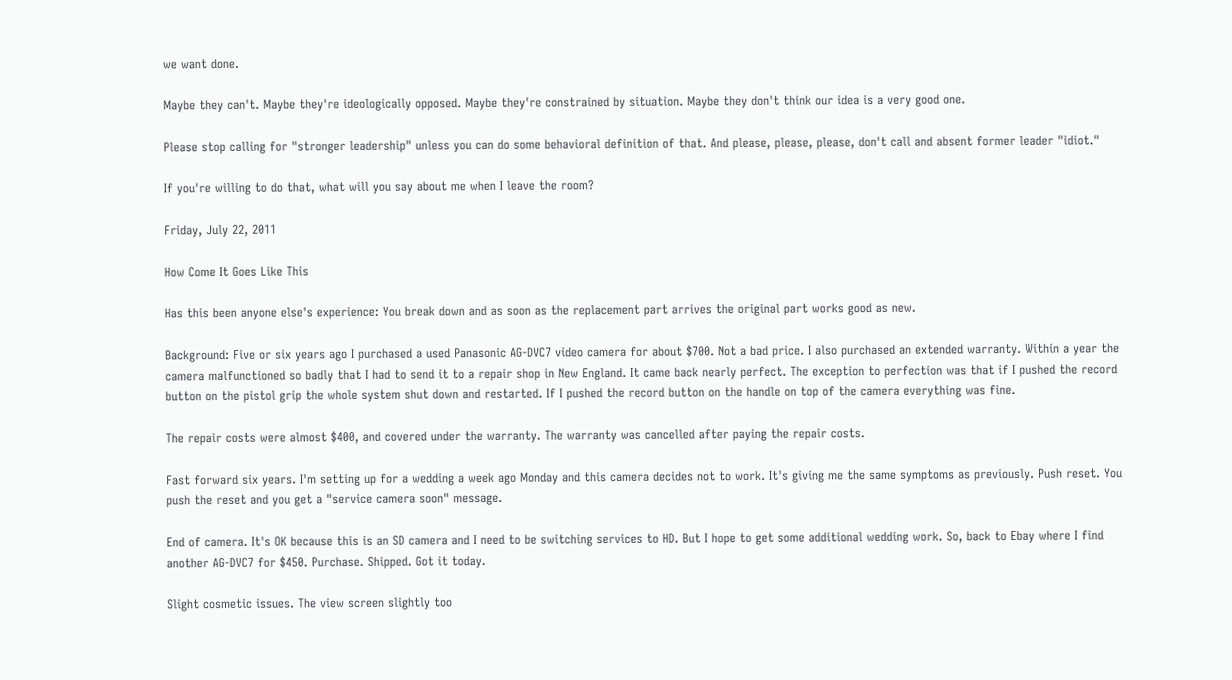we want done.

Maybe they can't. Maybe they're ideologically opposed. Maybe they're constrained by situation. Maybe they don't think our idea is a very good one.

Please stop calling for "stronger leadership" unless you can do some behavioral definition of that. And please, please, please, don't call and absent former leader "idiot."

If you're willing to do that, what will you say about me when I leave the room?

Friday, July 22, 2011

How Come It Goes Like This

Has this been anyone else's experience: You break down and as soon as the replacement part arrives the original part works good as new.

Background: Five or six years ago I purchased a used Panasonic AG-DVC7 video camera for about $700. Not a bad price. I also purchased an extended warranty. Within a year the camera malfunctioned so badly that I had to send it to a repair shop in New England. It came back nearly perfect. The exception to perfection was that if I pushed the record button on the pistol grip the whole system shut down and restarted. If I pushed the record button on the handle on top of the camera everything was fine.

The repair costs were almost $400, and covered under the warranty. The warranty was cancelled after paying the repair costs.

Fast forward six years. I'm setting up for a wedding a week ago Monday and this camera decides not to work. It's giving me the same symptoms as previously. Push reset. You push the reset and you get a "service camera soon" message.

End of camera. It's OK because this is an SD camera and I need to be switching services to HD. But I hope to get some additional wedding work. So, back to Ebay where I find another AG-DVC7 for $450. Purchase. Shipped. Got it today.

Slight cosmetic issues. The view screen slightly too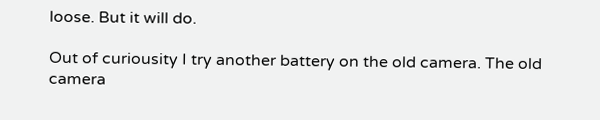loose. But it will do.

Out of curiousity I try another battery on the old camera. The old camera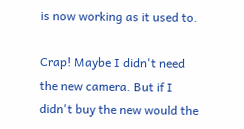is now working as it used to.

Crap! Maybe I didn't need the new camera. But if I didn't buy the new would the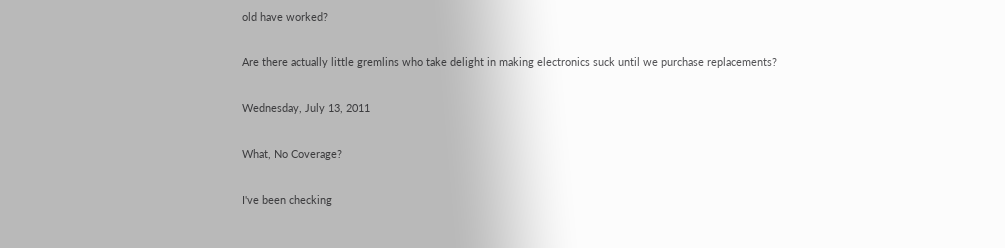old have worked?

Are there actually little gremlins who take delight in making electronics suck until we purchase replacements?

Wednesday, July 13, 2011

What, No Coverage?

I've been checking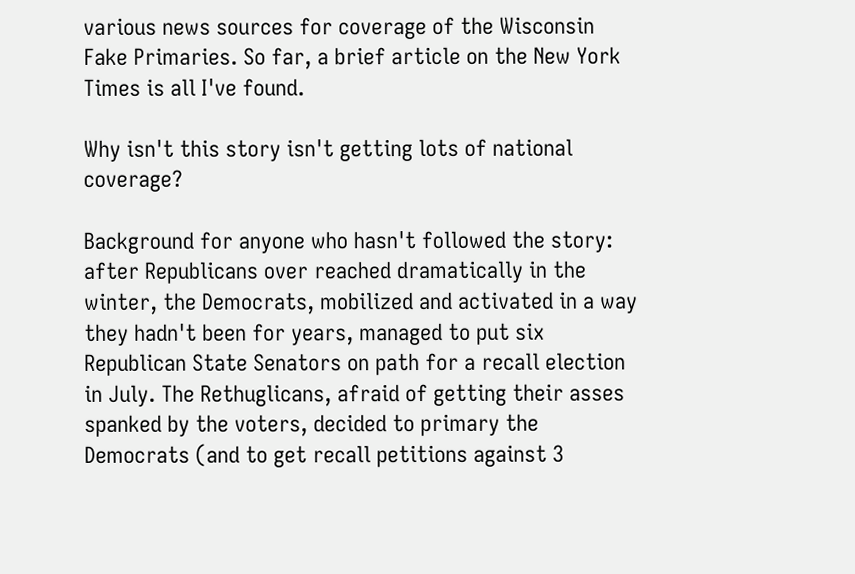various news sources for coverage of the Wisconsin Fake Primaries. So far, a brief article on the New York Times is all I've found.

Why isn't this story isn't getting lots of national coverage?

Background for anyone who hasn't followed the story: after Republicans over reached dramatically in the winter, the Democrats, mobilized and activated in a way they hadn't been for years, managed to put six Republican State Senators on path for a recall election in July. The Rethuglicans, afraid of getting their asses spanked by the voters, decided to primary the Democrats (and to get recall petitions against 3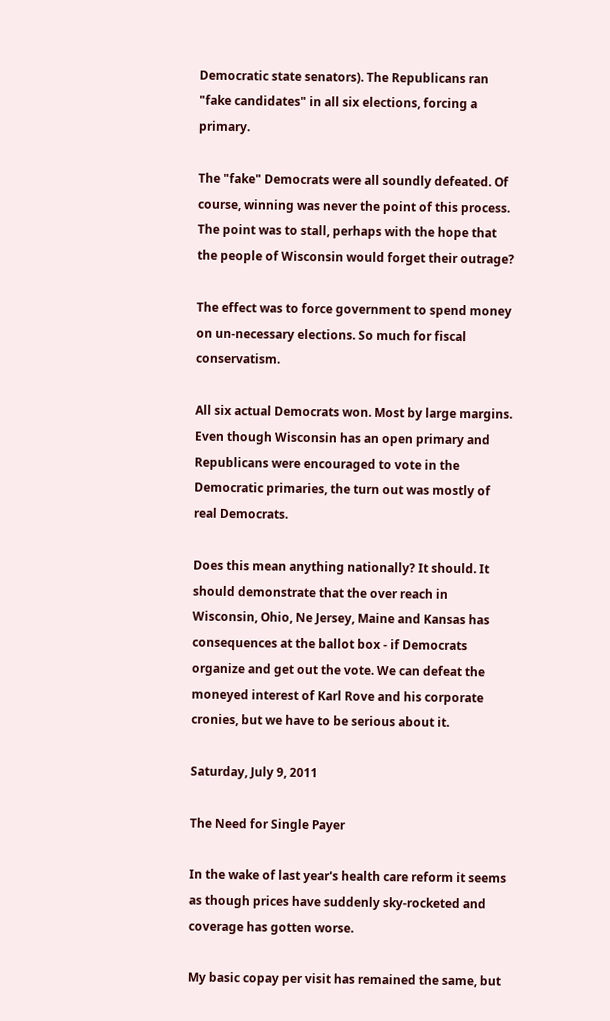Democratic state senators). The Republicans ran "fake candidates" in all six elections, forcing a primary.

The "fake" Democrats were all soundly defeated. Of course, winning was never the point of this process. The point was to stall, perhaps with the hope that the people of Wisconsin would forget their outrage?

The effect was to force government to spend money on un-necessary elections. So much for fiscal conservatism.

All six actual Democrats won. Most by large margins. Even though Wisconsin has an open primary and Republicans were encouraged to vote in the Democratic primaries, the turn out was mostly of real Democrats.

Does this mean anything nationally? It should. It should demonstrate that the over reach in Wisconsin, Ohio, Ne Jersey, Maine and Kansas has consequences at the ballot box - if Democrats organize and get out the vote. We can defeat the moneyed interest of Karl Rove and his corporate cronies, but we have to be serious about it.

Saturday, July 9, 2011

The Need for Single Payer

In the wake of last year's health care reform it seems as though prices have suddenly sky-rocketed and coverage has gotten worse.

My basic copay per visit has remained the same, but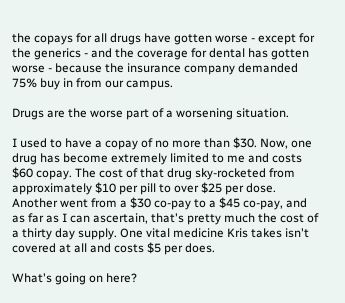the copays for all drugs have gotten worse - except for the generics - and the coverage for dental has gotten worse - because the insurance company demanded 75% buy in from our campus.

Drugs are the worse part of a worsening situation.

I used to have a copay of no more than $30. Now, one drug has become extremely limited to me and costs $60 copay. The cost of that drug sky-rocketed from approximately $10 per pill to over $25 per dose. Another went from a $30 co-pay to a $45 co-pay, and as far as I can ascertain, that's pretty much the cost of a thirty day supply. One vital medicine Kris takes isn't covered at all and costs $5 per does.

What's going on here?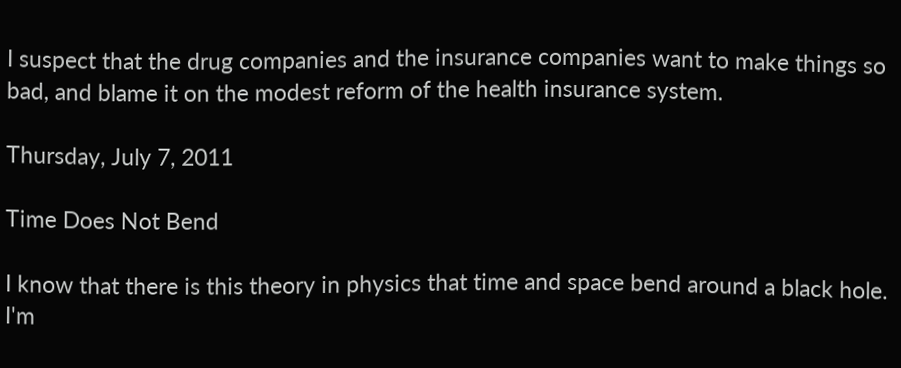I suspect that the drug companies and the insurance companies want to make things so bad, and blame it on the modest reform of the health insurance system.

Thursday, July 7, 2011

Time Does Not Bend

I know that there is this theory in physics that time and space bend around a black hole. I'm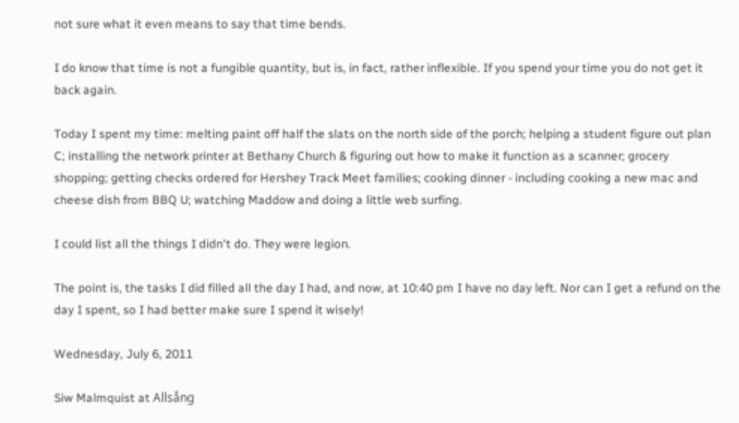not sure what it even means to say that time bends.

I do know that time is not a fungible quantity, but is, in fact, rather inflexible. If you spend your time you do not get it back again.

Today I spent my time: melting paint off half the slats on the north side of the porch; helping a student figure out plan C; installing the network printer at Bethany Church & figuring out how to make it function as a scanner; grocery shopping; getting checks ordered for Hershey Track Meet families; cooking dinner - including cooking a new mac and cheese dish from BBQ U; watching Maddow and doing a little web surfing.

I could list all the things I didn't do. They were legion.

The point is, the tasks I did filled all the day I had, and now, at 10:40 pm I have no day left. Nor can I get a refund on the day I spent, so I had better make sure I spend it wisely!

Wednesday, July 6, 2011

Siw Malmquist at Allsång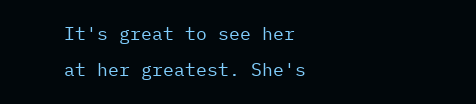It's great to see her at her greatest. She's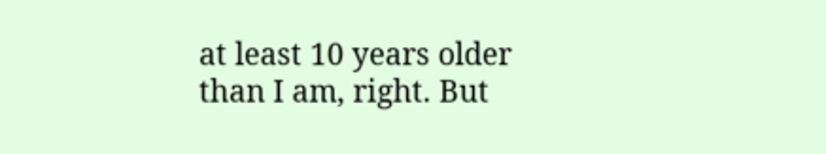at least 10 years older than I am, right. But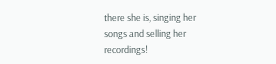there she is, singing her songs and selling her recordings!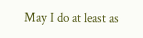May I do at least as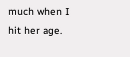much when I hit her age.